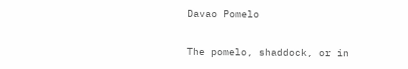Davao Pomelo

The pomelo, shaddock, or in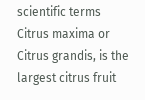scientific terms Citrus maxima or Citrus grandis, is the largest citrus fruit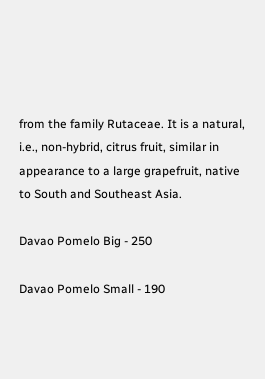from the family Rutaceae. It is a natural, i.e., non-hybrid, citrus fruit, similar in appearance to a large grapefruit, native to South and Southeast Asia.

Davao Pomelo Big - 250

Davao Pomelo Small - 190